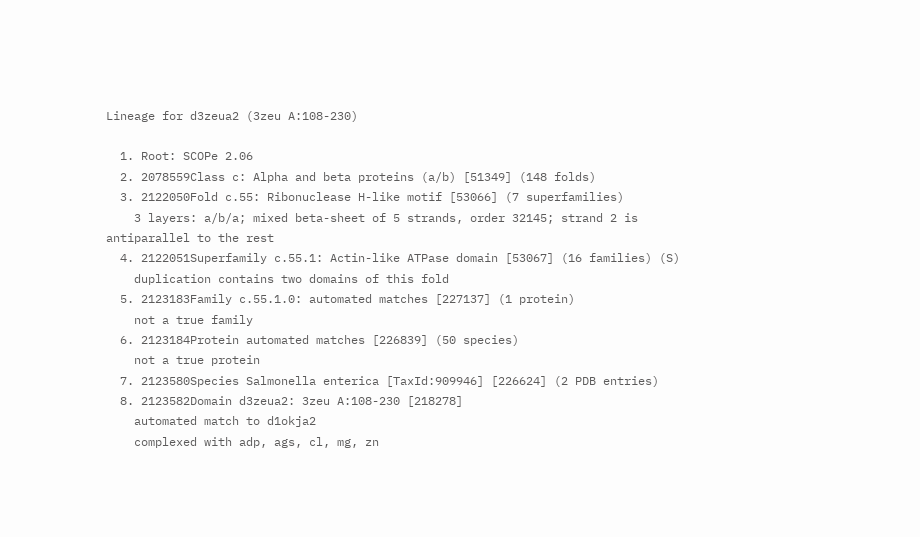Lineage for d3zeua2 (3zeu A:108-230)

  1. Root: SCOPe 2.06
  2. 2078559Class c: Alpha and beta proteins (a/b) [51349] (148 folds)
  3. 2122050Fold c.55: Ribonuclease H-like motif [53066] (7 superfamilies)
    3 layers: a/b/a; mixed beta-sheet of 5 strands, order 32145; strand 2 is antiparallel to the rest
  4. 2122051Superfamily c.55.1: Actin-like ATPase domain [53067] (16 families) (S)
    duplication contains two domains of this fold
  5. 2123183Family c.55.1.0: automated matches [227137] (1 protein)
    not a true family
  6. 2123184Protein automated matches [226839] (50 species)
    not a true protein
  7. 2123580Species Salmonella enterica [TaxId:909946] [226624] (2 PDB entries)
  8. 2123582Domain d3zeua2: 3zeu A:108-230 [218278]
    automated match to d1okja2
    complexed with adp, ags, cl, mg, zn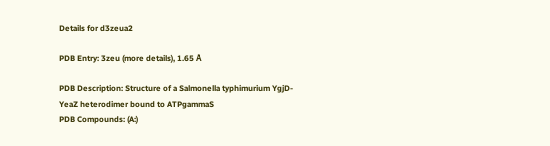Details for d3zeua2

PDB Entry: 3zeu (more details), 1.65 Å

PDB Description: Structure of a Salmonella typhimurium YgjD-YeaZ heterodimer bound to ATPgammaS
PDB Compounds: (A:)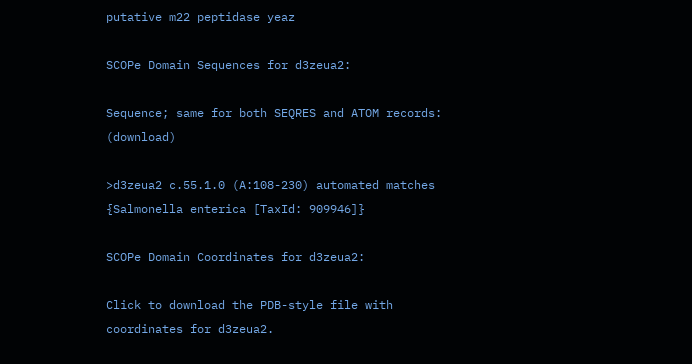putative m22 peptidase yeaz

SCOPe Domain Sequences for d3zeua2:

Sequence; same for both SEQRES and ATOM records: (download)

>d3zeua2 c.55.1.0 (A:108-230) automated matches {Salmonella enterica [TaxId: 909946]}

SCOPe Domain Coordinates for d3zeua2:

Click to download the PDB-style file with coordinates for d3zeua2.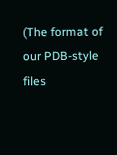(The format of our PDB-style files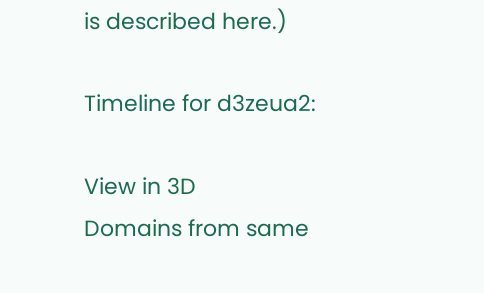is described here.)

Timeline for d3zeua2:

View in 3D
Domains from same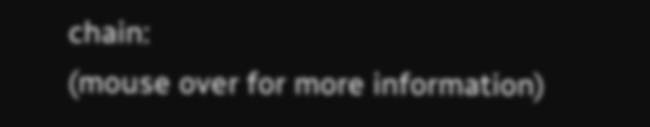chain:
(mouse over for more information)